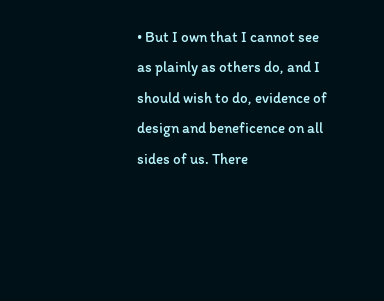• But I own that I cannot see as plainly as others do, and I should wish to do, evidence of design and beneficence on all sides of us. There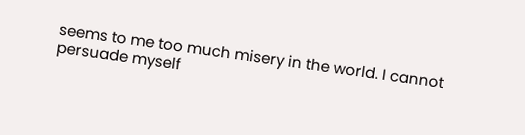seems to me too much misery in the world. I cannot persuade myself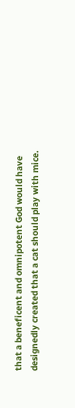that a beneficent and omnipotent God would have designedly created that a cat should play with mice.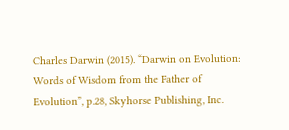Charles Darwin (2015). “Darwin on Evolution: Words of Wisdom from the Father of Evolution”, p.28, Skyhorse Publishing, Inc.